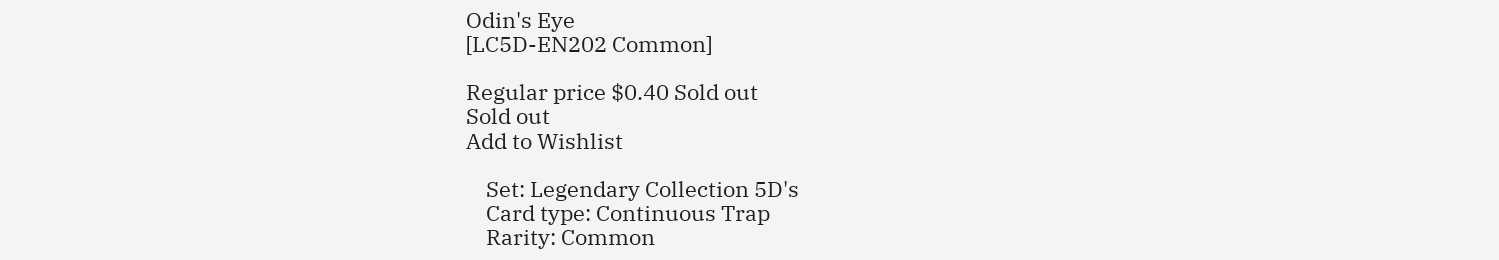Odin's Eye
[LC5D-EN202 Common]

Regular price $0.40 Sold out
Sold out
Add to Wishlist

    Set: Legendary Collection 5D's
    Card type: Continuous Trap
    Rarity: Common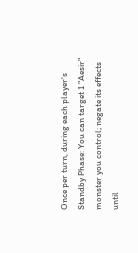Once per turn, during each player's Standby Phase: You can target 1 "Aesir" monster you control; negate its effects until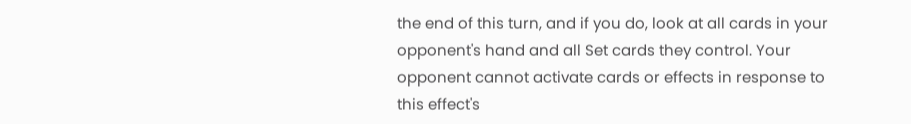the end of this turn, and if you do, look at all cards in your opponent's hand and all Set cards they control. Your opponent cannot activate cards or effects in response to this effect's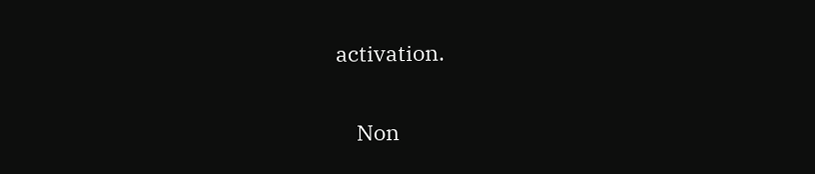activation.

    Non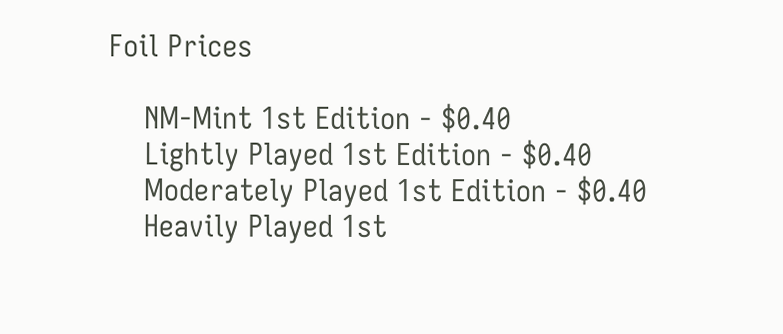Foil Prices

    NM-Mint 1st Edition - $0.40
    Lightly Played 1st Edition - $0.40
    Moderately Played 1st Edition - $0.40
    Heavily Played 1st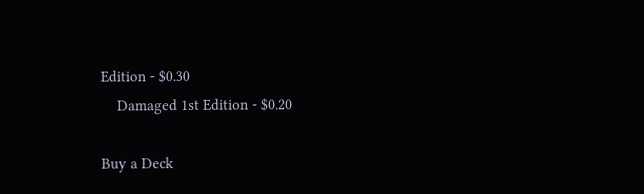Edition - $0.30
    Damaged 1st Edition - $0.20

Buy a Deck